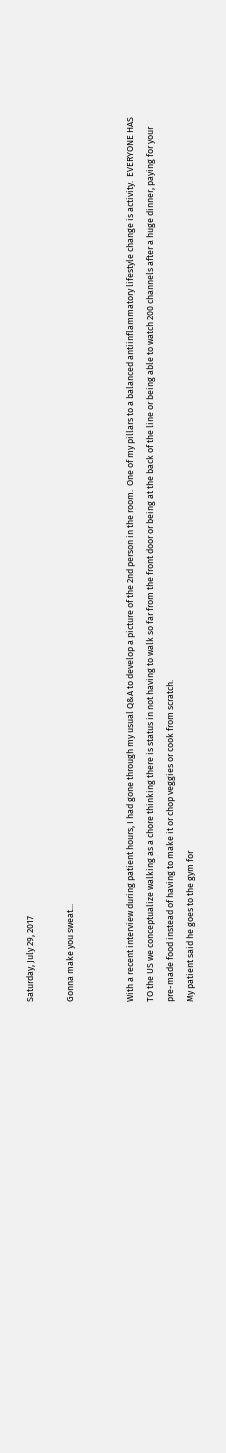Saturday, July 29, 2017

Gonna make you sweat...


With a recent interview during patient hours, I had gone through my usual Q&A to develop a picture of the 2nd person in the room.  One of my pillars to a balanced antiinflammatory lifestyle change is activity.  EVERYONE HAS TO the US we conceptualize walking as a chore thinking there is status in not having to walk so far from the front door or being at the back of the line or being able to watch 200 channels after a huge dinner, paying for your pre-made food instead of having to make it or chop veggies or cook from scratch.
My patient said he goes to the gym for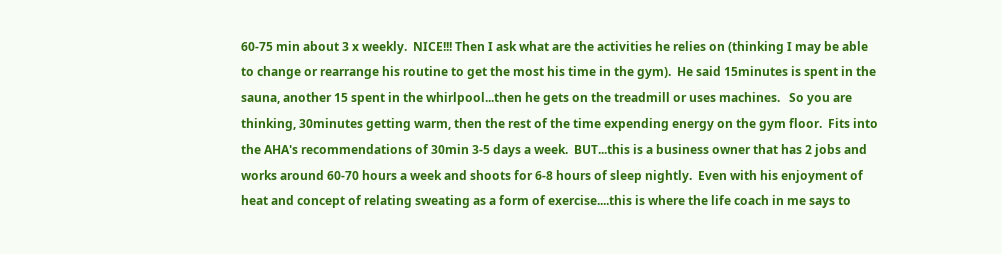60-75 min about 3 x weekly.  NICE!!! Then I ask what are the activities he relies on (thinking I may be able to change or rearrange his routine to get the most his time in the gym).  He said 15minutes is spent in the sauna, another 15 spent in the whirlpool...then he gets on the treadmill or uses machines.   So you are thinking, 30minutes getting warm, then the rest of the time expending energy on the gym floor.  Fits into the AHA's recommendations of 30min 3-5 days a week.  BUT...this is a business owner that has 2 jobs and works around 60-70 hours a week and shoots for 6-8 hours of sleep nightly.  Even with his enjoyment of heat and concept of relating sweating as a form of exercise....this is where the life coach in me says to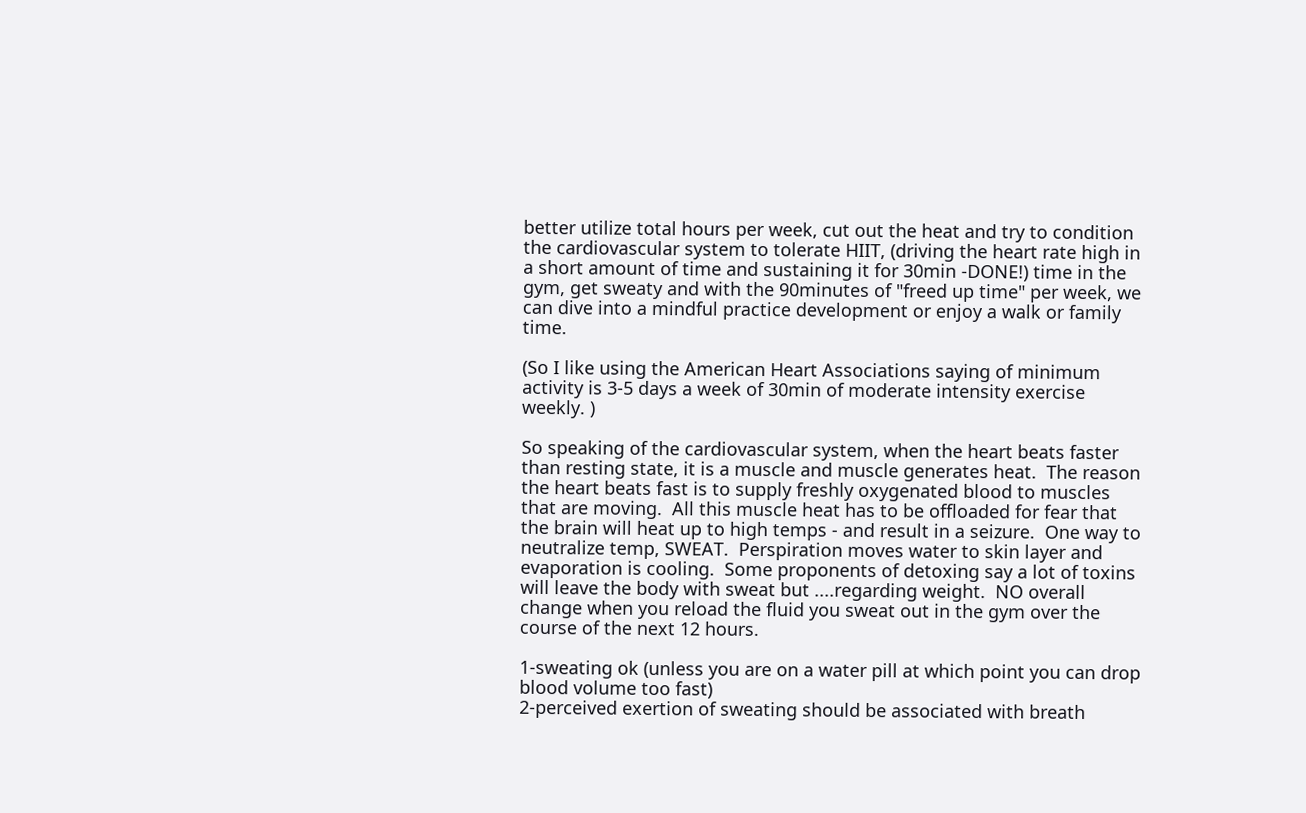better utilize total hours per week, cut out the heat and try to condition the cardiovascular system to tolerate HIIT, (driving the heart rate high in a short amount of time and sustaining it for 30min -DONE!) time in the gym, get sweaty and with the 90minutes of "freed up time" per week, we can dive into a mindful practice development or enjoy a walk or family time.

(So I like using the American Heart Associations saying of minimum activity is 3-5 days a week of 30min of moderate intensity exercise weekly. )

So speaking of the cardiovascular system, when the heart beats faster than resting state, it is a muscle and muscle generates heat.  The reason the heart beats fast is to supply freshly oxygenated blood to muscles that are moving.  All this muscle heat has to be offloaded for fear that the brain will heat up to high temps - and result in a seizure.  One way to neutralize temp, SWEAT.  Perspiration moves water to skin layer and evaporation is cooling.  Some proponents of detoxing say a lot of toxins will leave the body with sweat but ....regarding weight.  NO overall change when you reload the fluid you sweat out in the gym over the course of the next 12 hours.

1-sweating ok (unless you are on a water pill at which point you can drop blood volume too fast)
2-perceived exertion of sweating should be associated with breath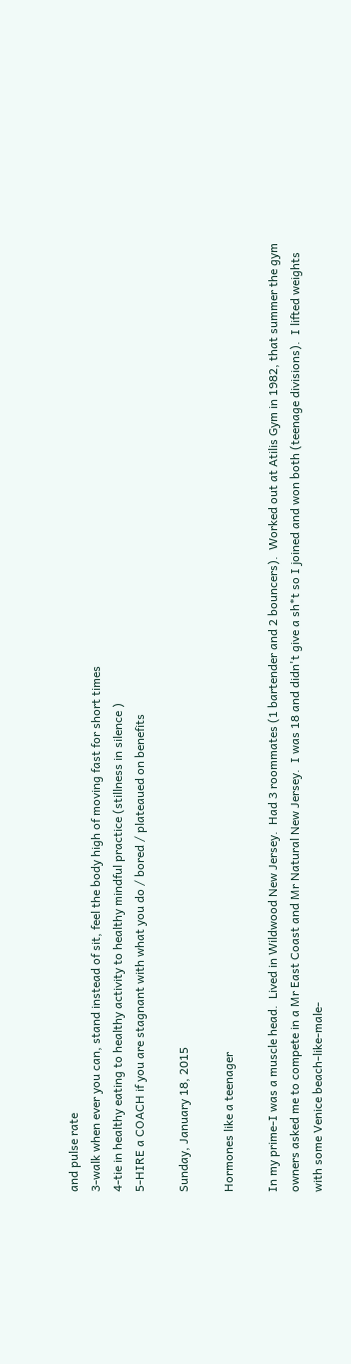and pulse rate
3-walk when ever you can, stand instead of sit, feel the body high of moving fast for short times
4-tie in healthy eating to healthy activity to healthy mindful practice (stillness in silence )
5-HIRE a COACH if you are stagnant with what you do / bored / plateaued on benefits

Sunday, January 18, 2015

Hormones like a teenager

In my prime-I was a muscle head.  Lived in Wildwood New Jersey.  Had 3 roommates (1 bartender and 2 bouncers).  Worked out at Atilis Gym in 1982, that summer the gym owners asked me to compete in a Mr East Coast and Mr Natural New Jersey.  I was 18 and didn't give a sh*t so I joined and won both (teenage divisions).  I lifted weights with some Venice beach-like-male-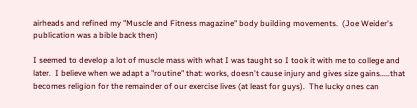airheads and refined my "Muscle and Fitness magazine" body building movements.  (Joe Weider's publication was a bible back then)

I seemed to develop a lot of muscle mass with what I was taught so I took it with me to college and later.  I believe when we adapt a "routine" that: works, doesn't cause injury and gives size gains.....that becomes religion for the remainder of our exercise lives (at least for guys).  The lucky ones can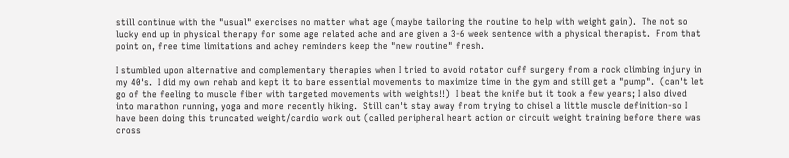still continue with the "usual" exercises no matter what age (maybe tailoring the routine to help with weight gain).  The not so lucky end up in physical therapy for some age related ache and are given a 3-6 week sentence with a physical therapist.  From that point on, free time limitations and achey reminders keep the "new routine" fresh.

I stumbled upon alternative and complementary therapies when I tried to avoid rotator cuff surgery from a rock climbing injury in my 40's.  I did my own rehab and kept it to bare essential movements to maximize time in the gym and still get a "pump".  (can't let go of the feeling to muscle fiber with targeted movements with weights!!)  I beat the knife but it took a few years; I also dived into marathon running, yoga and more recently hiking.  Still can't stay away from trying to chisel a little muscle definition-so I have been doing this truncated weight/cardio work out (called peripheral heart action or circuit weight training before there was cross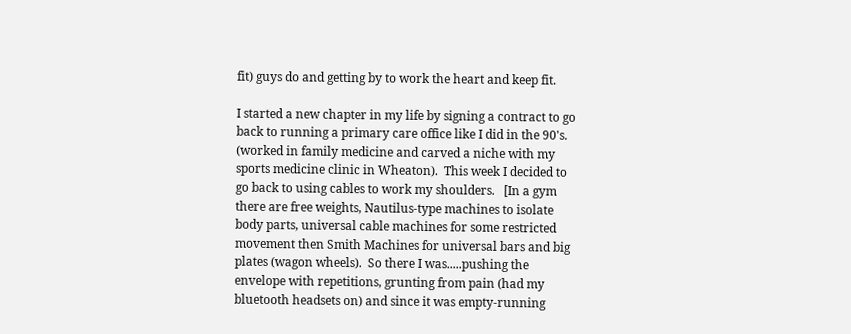fit) guys do and getting by to work the heart and keep fit.

I started a new chapter in my life by signing a contract to go back to running a primary care office like I did in the 90's.  (worked in family medicine and carved a niche with my sports medicine clinic in Wheaton).  This week I decided to go back to using cables to work my shoulders.   [In a gym there are free weights, Nautilus-type machines to isolate body parts, universal cable machines for some restricted movement then Smith Machines for universal bars and big plates (wagon wheels).  So there I was.....pushing the envelope with repetitions, grunting from pain (had my bluetooth headsets on) and since it was empty-running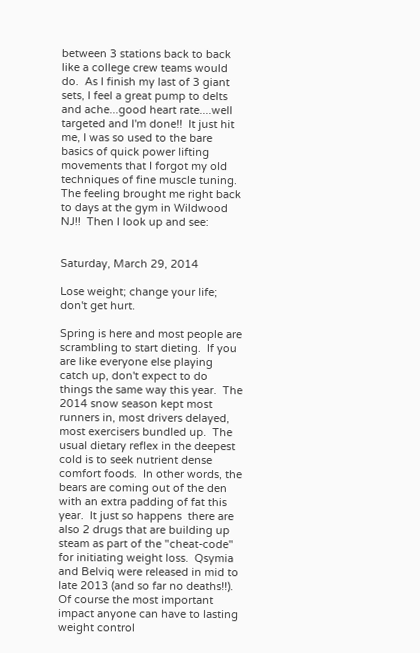between 3 stations back to back like a college crew teams would do.  As I finish my last of 3 giant sets, I feel a great pump to delts and ache...good heart rate....well targeted and I'm done!!  It just hit me, I was so used to the bare basics of quick power lifting movements that I forgot my old techniques of fine muscle tuning.  The feeling brought me right back to days at the gym in Wildwood NJ!!  Then I look up and see:


Saturday, March 29, 2014

Lose weight; change your life; don't get hurt.

Spring is here and most people are scrambling to start dieting.  If you are like everyone else playing catch up, don't expect to do things the same way this year.  The 2014 snow season kept most runners in, most drivers delayed, most exercisers bundled up.  The usual dietary reflex in the deepest cold is to seek nutrient dense comfort foods.  In other words, the bears are coming out of the den with an extra padding of fat this year.  It just so happens  there are also 2 drugs that are building up steam as part of the "cheat-code" for initiating weight loss.  Qsymia and Belviq were released in mid to late 2013 (and so far no deaths!!).  Of course the most important impact anyone can have to lasting weight control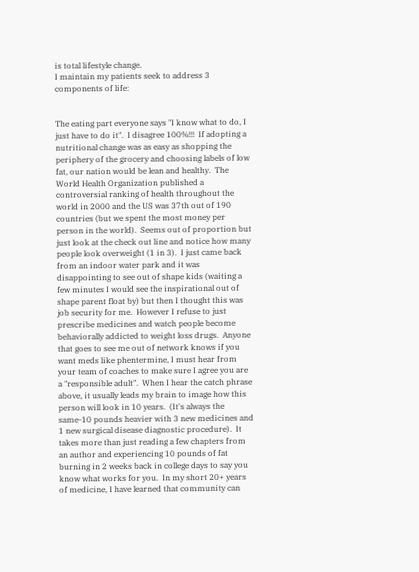is total lifestyle change.
I maintain my patients seek to address 3 components of life:


The eating part everyone says "I know what to do, I just have to do it".  I disagree 100%!!!  If adopting a nutritional change was as easy as shopping the periphery of the grocery and choosing labels of low fat, our nation would be lean and healthy.  The World Health Organization published a controversial ranking of health throughout the world in 2000 and the US was 37th out of 190 countries (but we spent the most money per person in the world).  Seems out of proportion but just look at the check out line and notice how many people look overweight (1 in 3).  I just came back from an indoor water park and it was disappointing to see out of shape kids (waiting a few minutes I would see the inspirational out of shape parent float by) but then I thought this was job security for me.  However I refuse to just prescribe medicines and watch people become behaviorally addicted to weight loss drugs.  Anyone that goes to see me out of network knows if you want meds like phentermine, I must hear from your team of coaches to make sure I agree you are a "responsible adult".  When I hear the catch phrase above, it usually leads my brain to image how this person will look in 10 years.  (It's always the same-10 pounds heavier with 3 new medicines and 1 new surgical disease diagnostic procedure).  It takes more than just reading a few chapters from an author and experiencing 10 pounds of fat burning in 2 weeks back in college days to say you know what works for you.  In my short 20+ years of medicine, I have learned that community can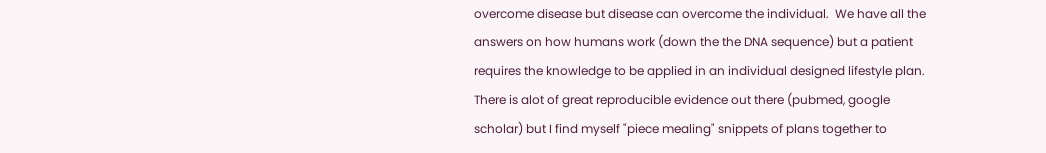overcome disease but disease can overcome the individual.  We have all the answers on how humans work (down the the DNA sequence) but a patient requires the knowledge to be applied in an individual designed lifestyle plan.  There is alot of great reproducible evidence out there (pubmed, google scholar) but I find myself "piece mealing" snippets of plans together to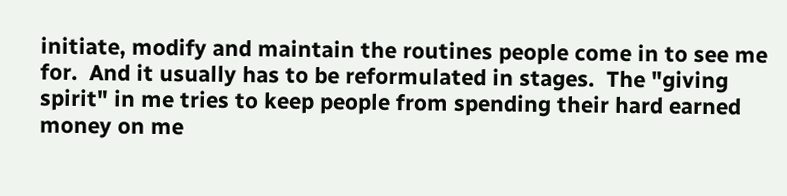initiate, modify and maintain the routines people come in to see me for.  And it usually has to be reformulated in stages.  The "giving spirit" in me tries to keep people from spending their hard earned money on me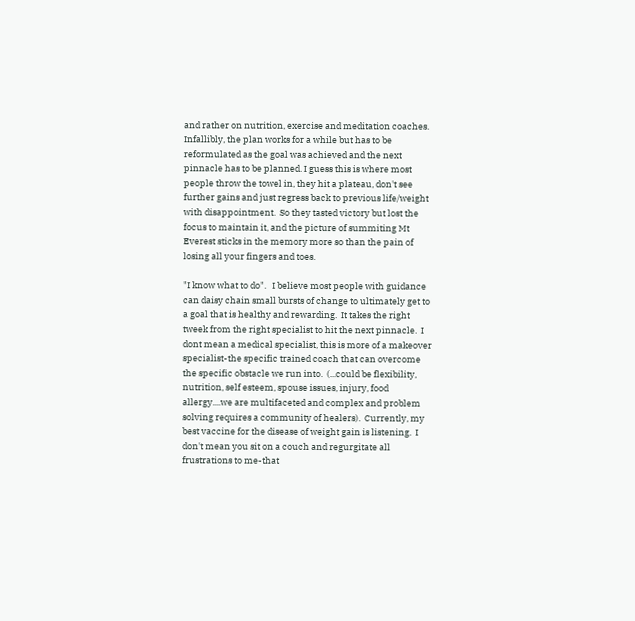and rather on nutrition, exercise and meditation coaches.  Infallibly, the plan works for a while but has to be reformulated as the goal was achieved and the next pinnacle has to be planned. I guess this is where most people throw the towel in, they hit a plateau, don't see further gains and just regress back to previous life/weight with disappointment.  So they tasted victory but lost the focus to maintain it, and the picture of summiting Mt Everest sticks in the memory more so than the pain of losing all your fingers and toes.

"I know what to do".   I believe most people with guidance can daisy chain small bursts of change to ultimately get to a goal that is healthy and rewarding.  It takes the right tweek from the right specialist to hit the next pinnacle.  I dont mean a medical specialist, this is more of a makeover specialist-the specific trained coach that can overcome the specific obstacle we run into.  (...could be flexibility, nutrition, self esteem, spouse issues, injury, food allergy....we are multifaceted and complex and problem solving requires a community of healers).  Currently, my best vaccine for the disease of weight gain is listening.  I don't mean you sit on a couch and regurgitate all frustrations to me-that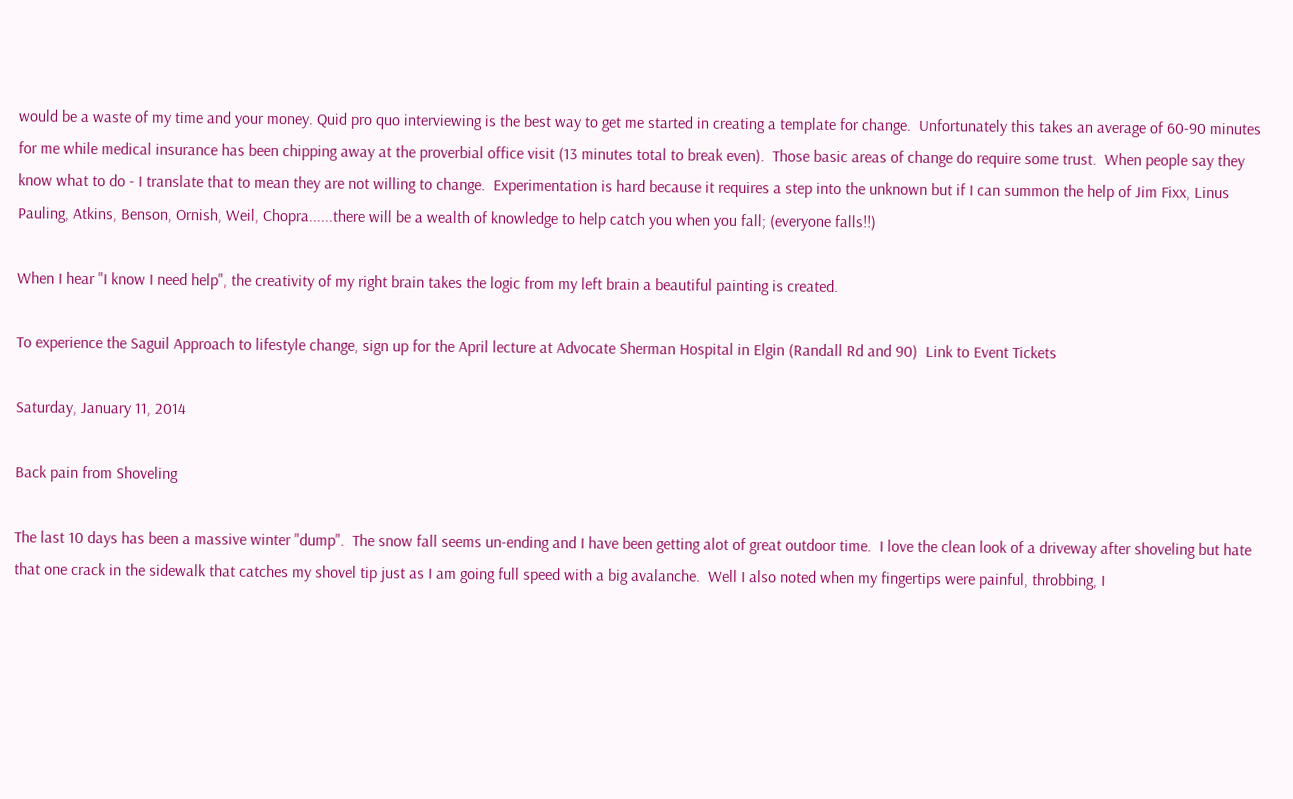would be a waste of my time and your money. Quid pro quo interviewing is the best way to get me started in creating a template for change.  Unfortunately this takes an average of 60-90 minutes for me while medical insurance has been chipping away at the proverbial office visit (13 minutes total to break even).  Those basic areas of change do require some trust.  When people say they know what to do - I translate that to mean they are not willing to change.  Experimentation is hard because it requires a step into the unknown but if I can summon the help of Jim Fixx, Linus Pauling, Atkins, Benson, Ornish, Weil, Chopra......there will be a wealth of knowledge to help catch you when you fall; (everyone falls!!)

When I hear "I know I need help", the creativity of my right brain takes the logic from my left brain a beautiful painting is created.

To experience the Saguil Approach to lifestyle change, sign up for the April lecture at Advocate Sherman Hospital in Elgin (Randall Rd and 90)  Link to Event Tickets

Saturday, January 11, 2014

Back pain from Shoveling

The last 10 days has been a massive winter "dump".  The snow fall seems un-ending and I have been getting alot of great outdoor time.  I love the clean look of a driveway after shoveling but hate that one crack in the sidewalk that catches my shovel tip just as I am going full speed with a big avalanche.  Well I also noted when my fingertips were painful, throbbing, I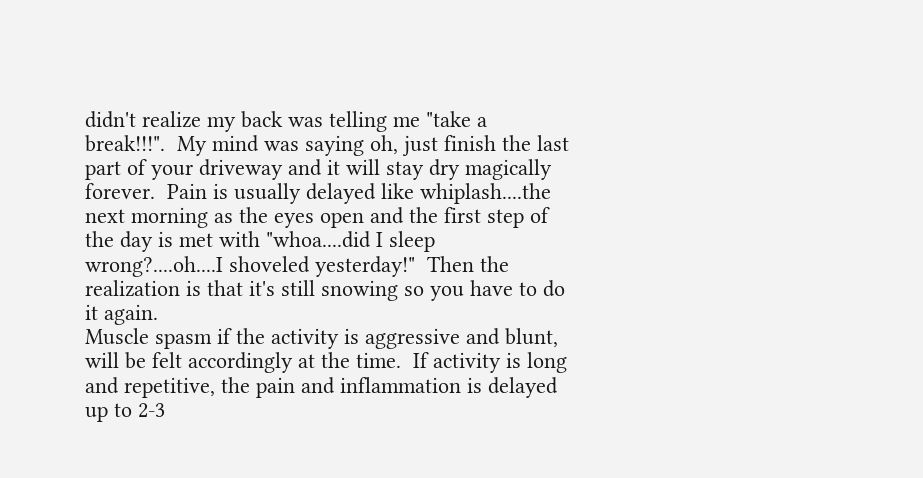didn't realize my back was telling me "take a break!!!".  My mind was saying oh, just finish the last part of your driveway and it will stay dry magically forever.  Pain is usually delayed like whiplash....the next morning as the eyes open and the first step of the day is met with "whoa....did I sleep wrong?....oh....I shoveled yesterday!"  Then the realization is that it's still snowing so you have to do it again.
Muscle spasm if the activity is aggressive and blunt, will be felt accordingly at the time.  If activity is long and repetitive, the pain and inflammation is delayed up to 2-3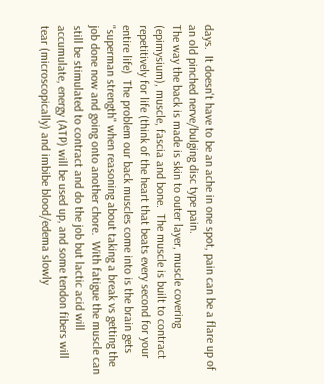days.  It doesn't have to be an ache in one spot, pain can be a flare up of an old pinched nerve/bulging disc type pain.
The way the back is made is skin to outer layer, muscle covering (epimysium), muscle, fascia and bone.  The muscle is built to contract repetitively for life (think of the heart that beats every second for your entire life)  The problem our back muscles come into is the brain gets "superman strength" when reasoning about taking a break vs getting the job done now and going onto another chore.  With fatigue the muscle can still be stimulated to contract and do the job but lactic acid will accumulate, energy (ATP) will be used up, and some tendon fibers will tear (microscopically) and imbibe blood/edema slowly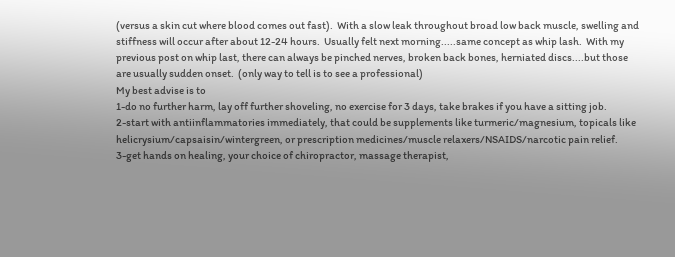(versus a skin cut where blood comes out fast).  With a slow leak throughout broad low back muscle, swelling and stiffness will occur after about 12-24 hours.  Usually felt next morning.....same concept as whip lash.  With my previous post on whip last, there can always be pinched nerves, broken back bones, herniated discs....but those are usually sudden onset.  (only way to tell is to see a professional)
My best advise is to
1-do no further harm, lay off further shoveling, no exercise for 3 days, take brakes if you have a sitting job.
2-start with antiinflammatories immediately, that could be supplements like turmeric/magnesium, topicals like helicrysium/capsaisin/wintergreen, or prescription medicines/muscle relaxers/NSAIDS/narcotic pain relief.
3-get hands on healing, your choice of chiropractor, massage therapist,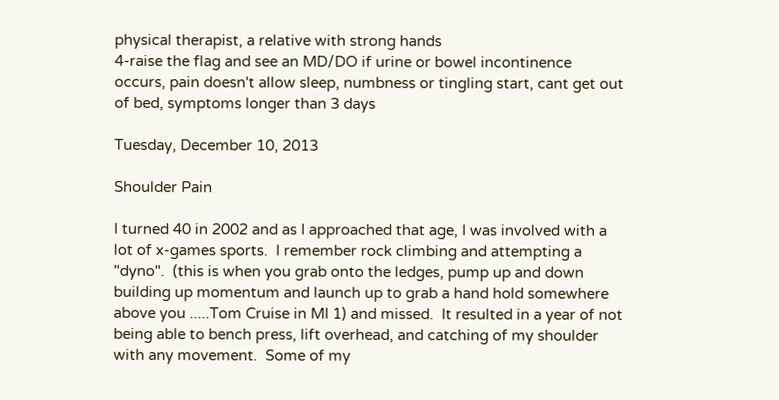physical therapist, a relative with strong hands
4-raise the flag and see an MD/DO if urine or bowel incontinence occurs, pain doesn't allow sleep, numbness or tingling start, cant get out of bed, symptoms longer than 3 days

Tuesday, December 10, 2013

Shoulder Pain

I turned 40 in 2002 and as I approached that age, I was involved with a lot of x-games sports.  I remember rock climbing and attempting a "dyno".  (this is when you grab onto the ledges, pump up and down building up momentum and launch up to grab a hand hold somewhere above you .....Tom Cruise in MI 1) and missed.  It resulted in a year of not being able to bench press, lift overhead, and catching of my shoulder with any movement.  Some of my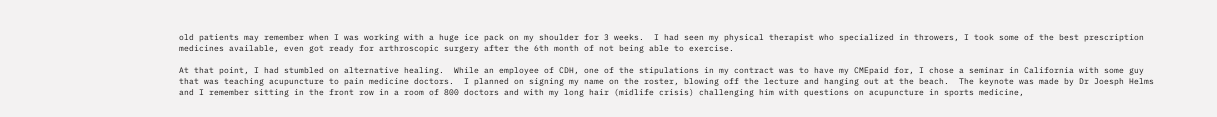old patients may remember when I was working with a huge ice pack on my shoulder for 3 weeks.  I had seen my physical therapist who specialized in throwers, I took some of the best prescription medicines available, even got ready for arthroscopic surgery after the 6th month of not being able to exercise.

At that point, I had stumbled on alternative healing.  While an employee of CDH, one of the stipulations in my contract was to have my CMEpaid for, I chose a seminar in California with some guy that was teaching acupuncture to pain medicine doctors.  I planned on signing my name on the roster, blowing off the lecture and hanging out at the beach.  The keynote was made by Dr Joesph Helms and I remember sitting in the front row in a room of 800 doctors and with my long hair (midlife crisis) challenging him with questions on acupuncture in sports medicine,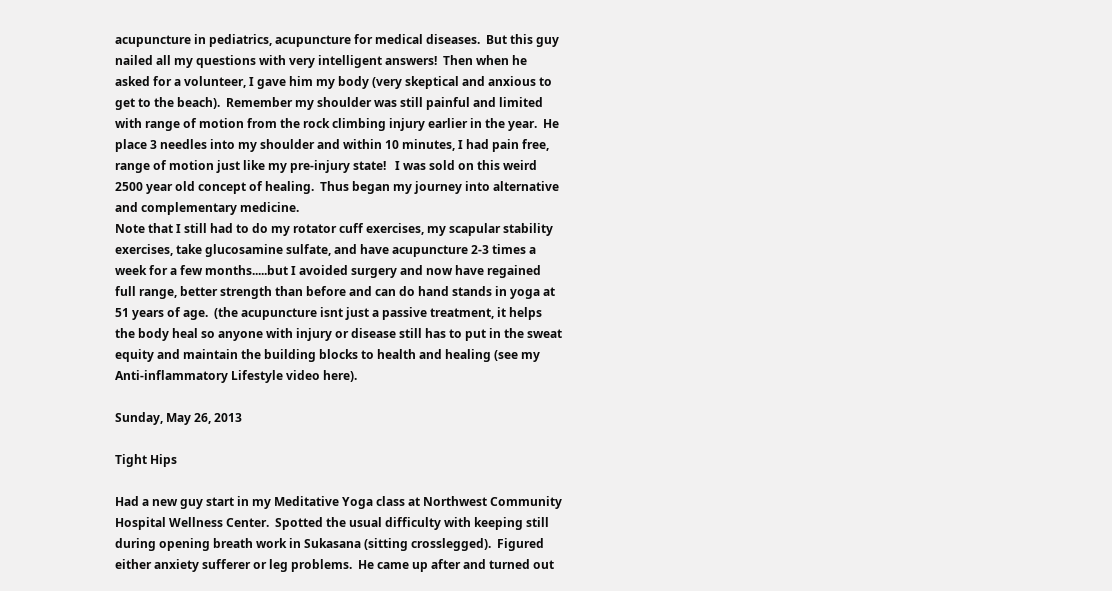acupuncture in pediatrics, acupuncture for medical diseases.  But this guy nailed all my questions with very intelligent answers!  Then when he asked for a volunteer, I gave him my body (very skeptical and anxious to get to the beach).  Remember my shoulder was still painful and limited with range of motion from the rock climbing injury earlier in the year.  He place 3 needles into my shoulder and within 10 minutes, I had pain free, range of motion just like my pre-injury state!   I was sold on this weird 2500 year old concept of healing.  Thus began my journey into alternative and complementary medicine.
Note that I still had to do my rotator cuff exercises, my scapular stability exercises, take glucosamine sulfate, and have acupuncture 2-3 times a week for a few months.....but I avoided surgery and now have regained full range, better strength than before and can do hand stands in yoga at 51 years of age.  (the acupuncture isnt just a passive treatment, it helps the body heal so anyone with injury or disease still has to put in the sweat equity and maintain the building blocks to health and healing (see my Anti-inflammatory Lifestyle video here).

Sunday, May 26, 2013

Tight Hips

Had a new guy start in my Meditative Yoga class at Northwest Community Hospital Wellness Center.  Spotted the usual difficulty with keeping still during opening breath work in Sukasana (sitting crosslegged).  Figured either anxiety sufferer or leg problems.  He came up after and turned out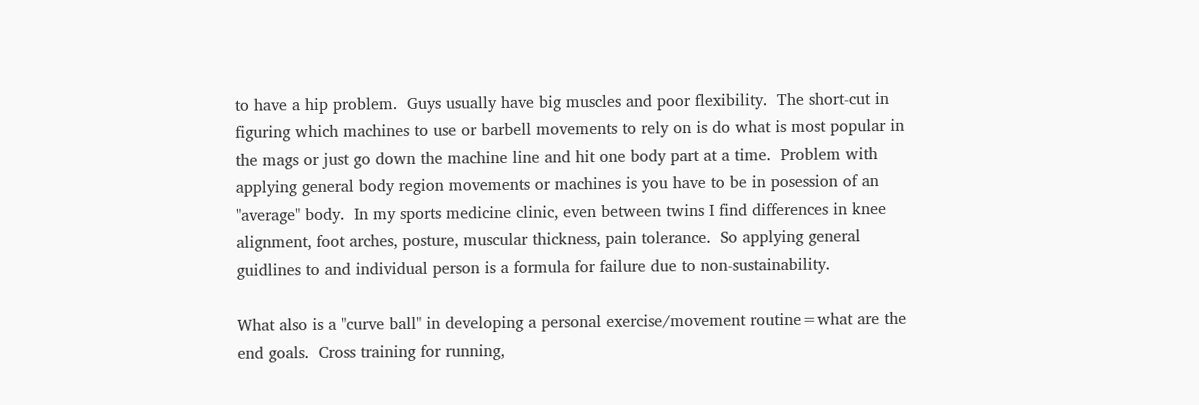to have a hip problem.  Guys usually have big muscles and poor flexibility.  The short-cut in figuring which machines to use or barbell movements to rely on is do what is most popular in the mags or just go down the machine line and hit one body part at a time.  Problem with applying general body region movements or machines is you have to be in posession of an "average" body.  In my sports medicine clinic, even between twins I find differences in knee alignment, foot arches, posture, muscular thickness, pain tolerance.  So applying general guidlines to and individual person is a formula for failure due to non-sustainability.

What also is a "curve ball" in developing a personal exercise/movement routine=what are the end goals.  Cross training for running,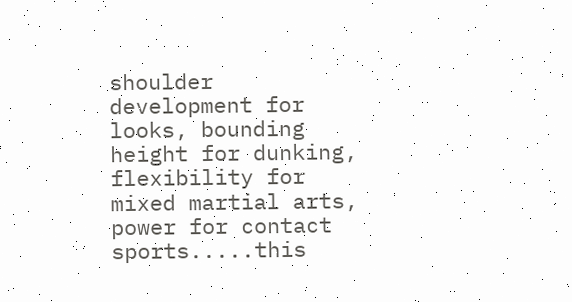shoulder development for looks, bounding height for dunking, flexibility for mixed martial arts, power for contact sports.....this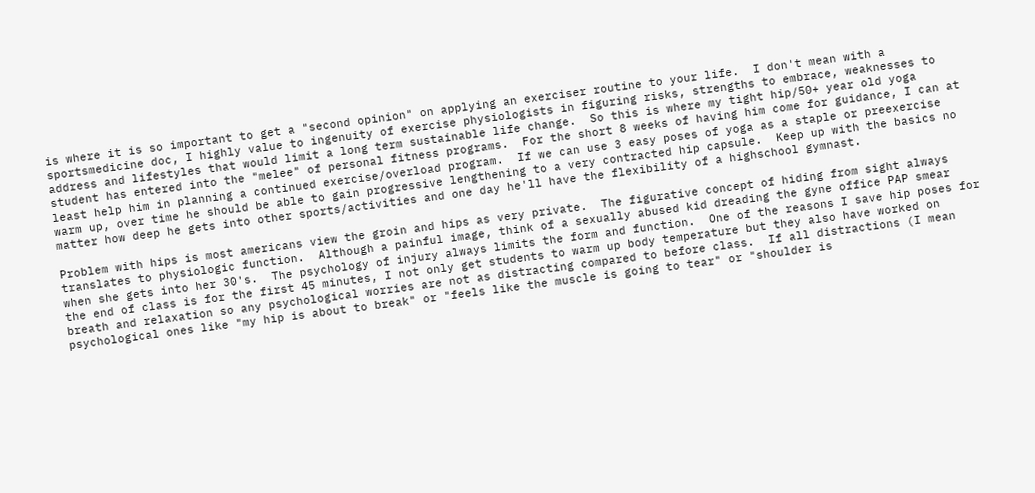is where it is so important to get a "second opinion" on applying an exerciser routine to your life.  I don't mean with a sportsmedicine doc, I highly value to ingenuity of exercise physiologists in figuring risks, strengths to embrace, weaknesses to address and lifestyles that would limit a long term sustainable life change.  So this is where my tight hip/50+ year old yoga student has entered into the "melee" of personal fitness programs.  For the short 8 weeks of having him come for guidance, I can at least help him in planning a continued exercise/overload program.  If we can use 3 easy poses of yoga as a staple or preexercise warm up, over time he should be able to gain progressive lengthening to a very contracted hip capsule.  Keep up with the basics no matter how deep he gets into other sports/activities and one day he'll have the flexibility of a highschool gymnast.

Problem with hips is most americans view the groin and hips as very private.  The figurative concept of hiding from sight always translates to physiologic function.  Although a painful image, think of a sexually abused kid dreading the gyne office PAP smear when she gets into her 30's.  The psychology of injury always limits the form and function.  One of the reasons I save hip poses for the end of class is for the first 45 minutes, I not only get students to warm up body temperature but they also have worked on breath and relaxation so any psychological worries are not as distracting compared to before class.  If all distractions (I mean psychological ones like "my hip is about to break" or "feels like the muscle is going to tear" or "shoulder is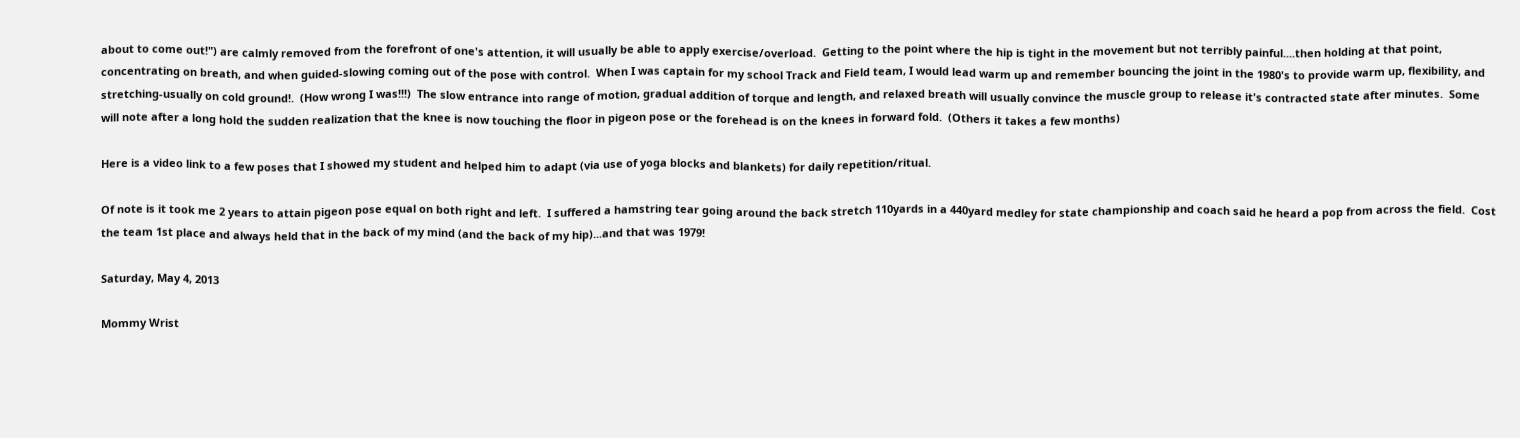about to come out!") are calmly removed from the forefront of one's attention, it will usually be able to apply exercise/overload.  Getting to the point where the hip is tight in the movement but not terribly painful....then holding at that point, concentrating on breath, and when guided-slowing coming out of the pose with control.  When I was captain for my school Track and Field team, I would lead warm up and remember bouncing the joint in the 1980's to provide warm up, flexibility, and stretching-usually on cold ground!.  (How wrong I was!!!)  The slow entrance into range of motion, gradual addition of torque and length, and relaxed breath will usually convince the muscle group to release it's contracted state after minutes.  Some will note after a long hold the sudden realization that the knee is now touching the floor in pigeon pose or the forehead is on the knees in forward fold.  (Others it takes a few months)

Here is a video link to a few poses that I showed my student and helped him to adapt (via use of yoga blocks and blankets) for daily repetition/ritual.

Of note is it took me 2 years to attain pigeon pose equal on both right and left.  I suffered a hamstring tear going around the back stretch 110yards in a 440yard medley for state championship and coach said he heard a pop from across the field.  Cost the team 1st place and always held that in the back of my mind (and the back of my hip)...and that was 1979!

Saturday, May 4, 2013

Mommy Wrist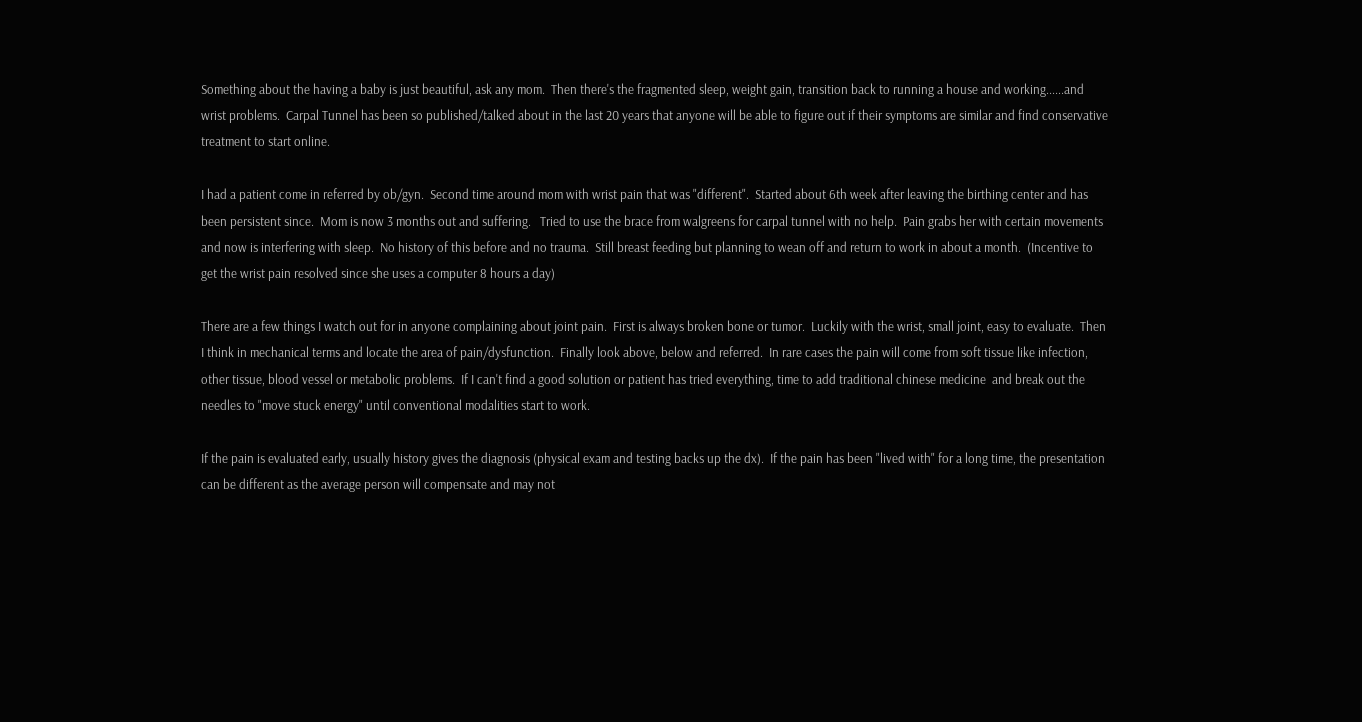Something about the having a baby is just beautiful, ask any mom.  Then there's the fragmented sleep, weight gain, transition back to running a house and working......and wrist problems.  Carpal Tunnel has been so published/talked about in the last 20 years that anyone will be able to figure out if their symptoms are similar and find conservative treatment to start online.

I had a patient come in referred by ob/gyn.  Second time around mom with wrist pain that was "different".  Started about 6th week after leaving the birthing center and has been persistent since.  Mom is now 3 months out and suffering.   Tried to use the brace from walgreens for carpal tunnel with no help.  Pain grabs her with certain movements and now is interfering with sleep.  No history of this before and no trauma.  Still breast feeding but planning to wean off and return to work in about a month.  (Incentive to get the wrist pain resolved since she uses a computer 8 hours a day)

There are a few things I watch out for in anyone complaining about joint pain.  First is always broken bone or tumor.  Luckily with the wrist, small joint, easy to evaluate.  Then I think in mechanical terms and locate the area of pain/dysfunction.  Finally look above, below and referred.  In rare cases the pain will come from soft tissue like infection, other tissue, blood vessel or metabolic problems.  If I can't find a good solution or patient has tried everything, time to add traditional chinese medicine  and break out the needles to "move stuck energy" until conventional modalities start to work.

If the pain is evaluated early, usually history gives the diagnosis (physical exam and testing backs up the dx).  If the pain has been "lived with" for a long time, the presentation can be different as the average person will compensate and may not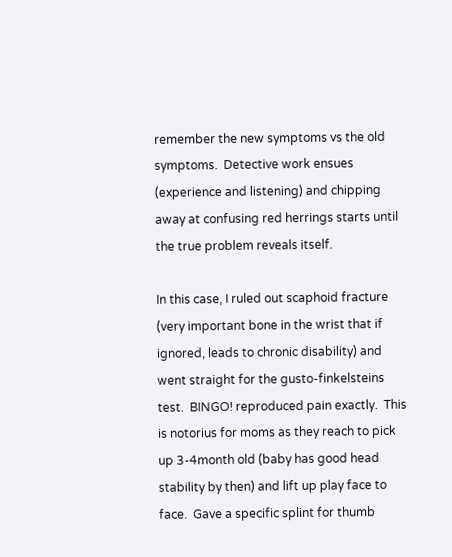remember the new symptoms vs the old symptoms.  Detective work ensues (experience and listening) and chipping away at confusing red herrings starts until the true problem reveals itself.

In this case, I ruled out scaphoid fracture (very important bone in the wrist that if ignored, leads to chronic disability) and went straight for the gusto-finkelsteins test.  BINGO! reproduced pain exactly.  This is notorius for moms as they reach to pick up 3-4month old (baby has good head stability by then) and lift up play face to face.  Gave a specific splint for thumb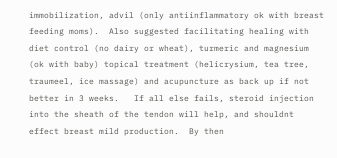immobilization, advil (only antiinflammatory ok with breast feeding moms).  Also suggested facilitating healing with diet control (no dairy or wheat), turmeric and magnesium (ok with baby) topical treatment (helicrysium, tea tree, traumeel, ice massage) and acupuncture as back up if not better in 3 weeks.   If all else fails, steroid injection into the sheath of the tendon will help, and shouldnt effect breast mild production.  By then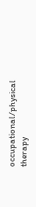occupational/physical therapy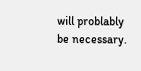will problably be necessary.